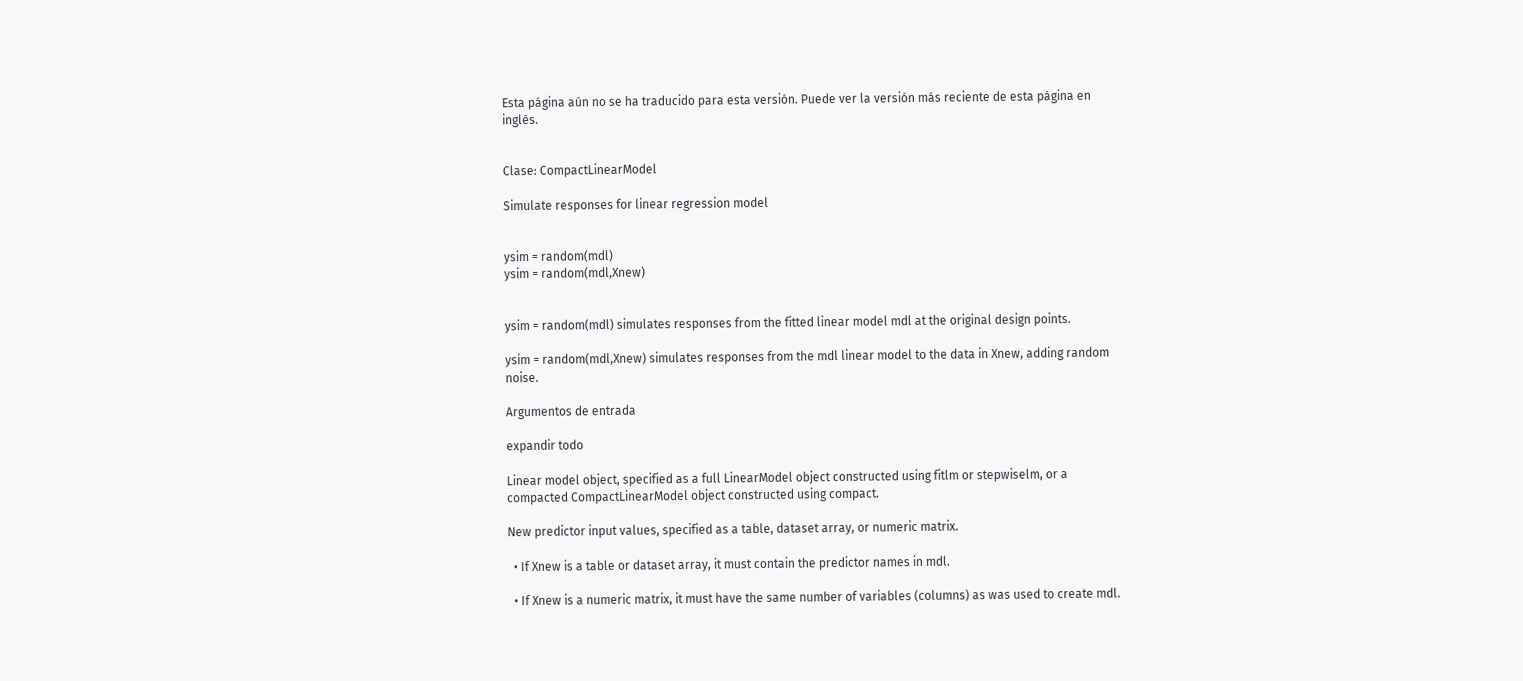Esta página aún no se ha traducido para esta versión. Puede ver la versión más reciente de esta página en inglés.


Clase: CompactLinearModel

Simulate responses for linear regression model


ysim = random(mdl)
ysim = random(mdl,Xnew)


ysim = random(mdl) simulates responses from the fitted linear model mdl at the original design points.

ysim = random(mdl,Xnew) simulates responses from the mdl linear model to the data in Xnew, adding random noise.

Argumentos de entrada

expandir todo

Linear model object, specified as a full LinearModel object constructed using fitlm or stepwiselm, or a compacted CompactLinearModel object constructed using compact.

New predictor input values, specified as a table, dataset array, or numeric matrix.

  • If Xnew is a table or dataset array, it must contain the predictor names in mdl.

  • If Xnew is a numeric matrix, it must have the same number of variables (columns) as was used to create mdl.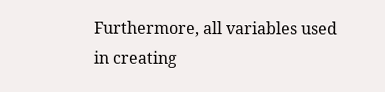Furthermore, all variables used in creating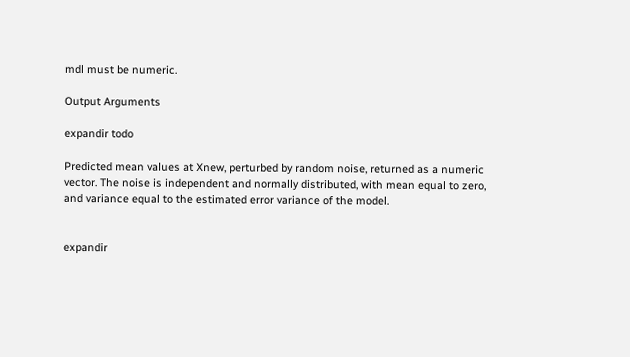mdl must be numeric.

Output Arguments

expandir todo

Predicted mean values at Xnew, perturbed by random noise, returned as a numeric vector. The noise is independent and normally distributed, with mean equal to zero, and variance equal to the estimated error variance of the model.


expandir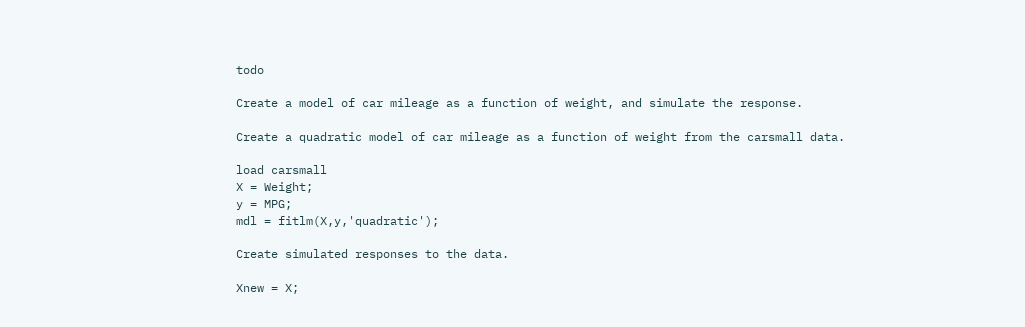todo

Create a model of car mileage as a function of weight, and simulate the response.

Create a quadratic model of car mileage as a function of weight from the carsmall data.

load carsmall
X = Weight;
y = MPG;
mdl = fitlm(X,y,'quadratic');

Create simulated responses to the data.

Xnew = X;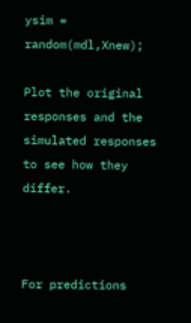ysim = random(mdl,Xnew);

Plot the original responses and the simulated responses to see how they differ.



For predictions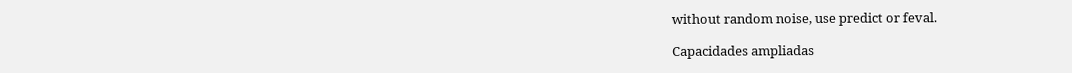without random noise, use predict or feval.

Capacidades ampliadas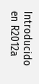Introducido en R2012a